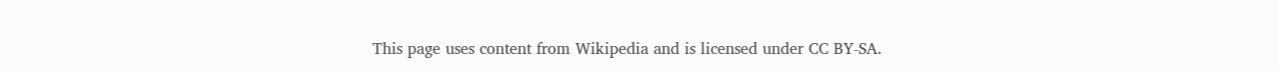This page uses content from Wikipedia and is licensed under CC BY-SA.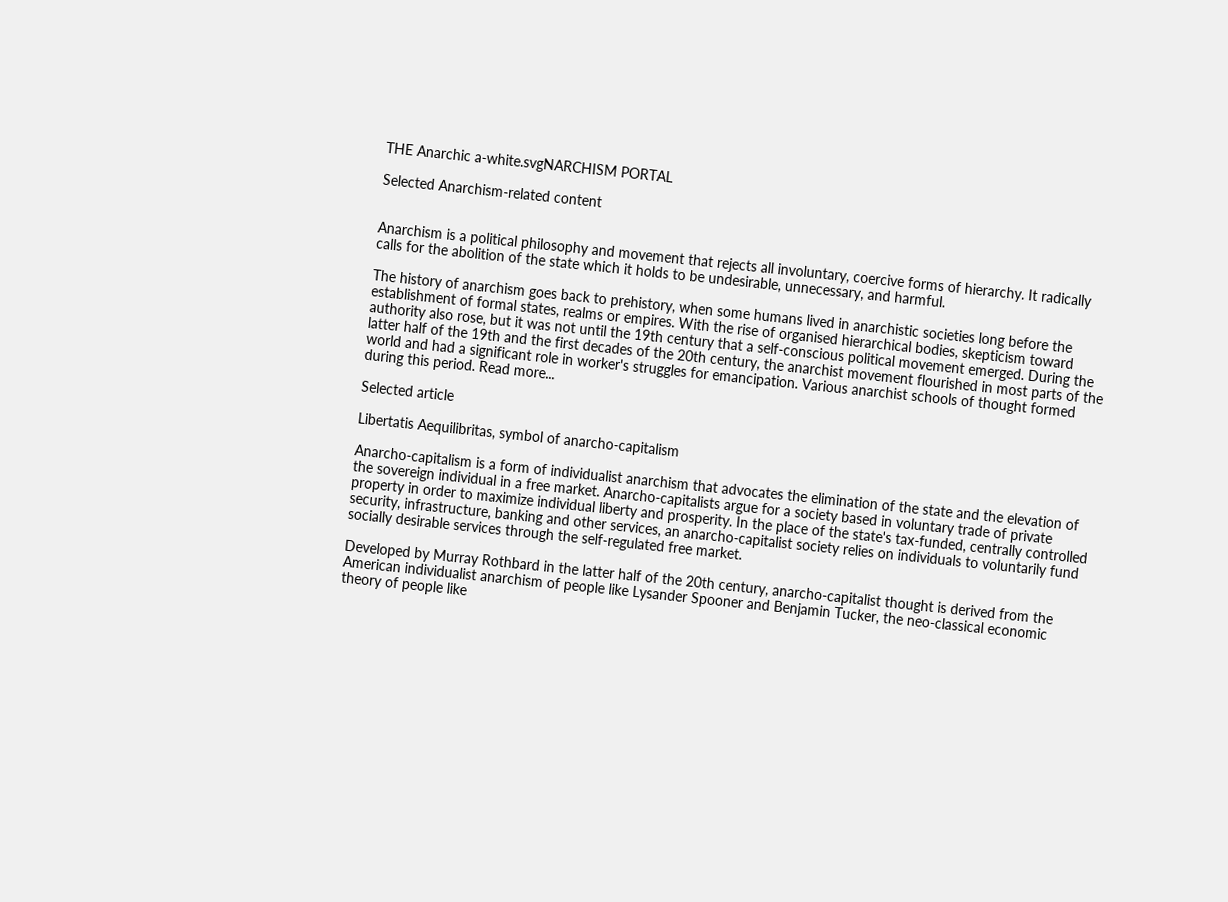THE Anarchic a-white.svgNARCHISM PORTAL

Selected Anarchism-related content


Anarchism is a political philosophy and movement that rejects all involuntary, coercive forms of hierarchy. It radically calls for the abolition of the state which it holds to be undesirable, unnecessary, and harmful.

The history of anarchism goes back to prehistory, when some humans lived in anarchistic societies long before the establishment of formal states, realms or empires. With the rise of organised hierarchical bodies, skepticism toward authority also rose, but it was not until the 19th century that a self-conscious political movement emerged. During the latter half of the 19th and the first decades of the 20th century, the anarchist movement flourished in most parts of the world and had a significant role in worker's struggles for emancipation. Various anarchist schools of thought formed during this period. Read more...

Selected article

Libertatis Aequilibritas, symbol of anarcho-capitalism

Anarcho-capitalism is a form of individualist anarchism that advocates the elimination of the state and the elevation of the sovereign individual in a free market. Anarcho-capitalists argue for a society based in voluntary trade of private property in order to maximize individual liberty and prosperity. In the place of the state's tax-funded, centrally controlled security, infrastructure, banking and other services, an anarcho-capitalist society relies on individuals to voluntarily fund socially desirable services through the self-regulated free market.

Developed by Murray Rothbard in the latter half of the 20th century, anarcho-capitalist thought is derived from the American individualist anarchism of people like Lysander Spooner and Benjamin Tucker, the neo-classical economic theory of people like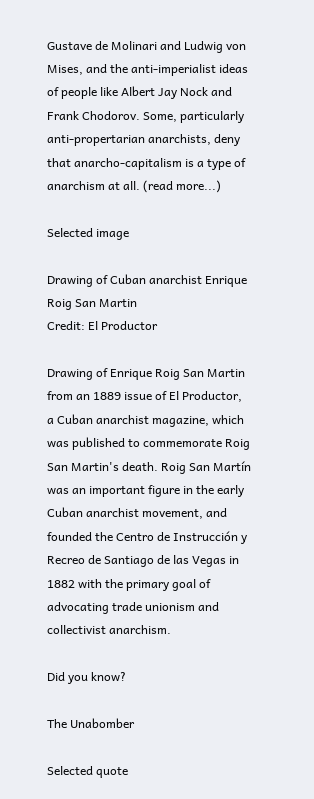Gustave de Molinari and Ludwig von Mises, and the anti-imperialist ideas of people like Albert Jay Nock and Frank Chodorov. Some, particularly anti-propertarian anarchists, deny that anarcho-capitalism is a type of anarchism at all. (read more...)

Selected image

Drawing of Cuban anarchist Enrique Roig San Martin
Credit: El Productor

Drawing of Enrique Roig San Martin from an 1889 issue of El Productor, a Cuban anarchist magazine, which was published to commemorate Roig San Martin's death. Roig San Martín was an important figure in the early Cuban anarchist movement, and founded the Centro de Instrucción y Recreo de Santiago de las Vegas in 1882 with the primary goal of advocating trade unionism and collectivist anarchism.

Did you know?

The Unabomber

Selected quote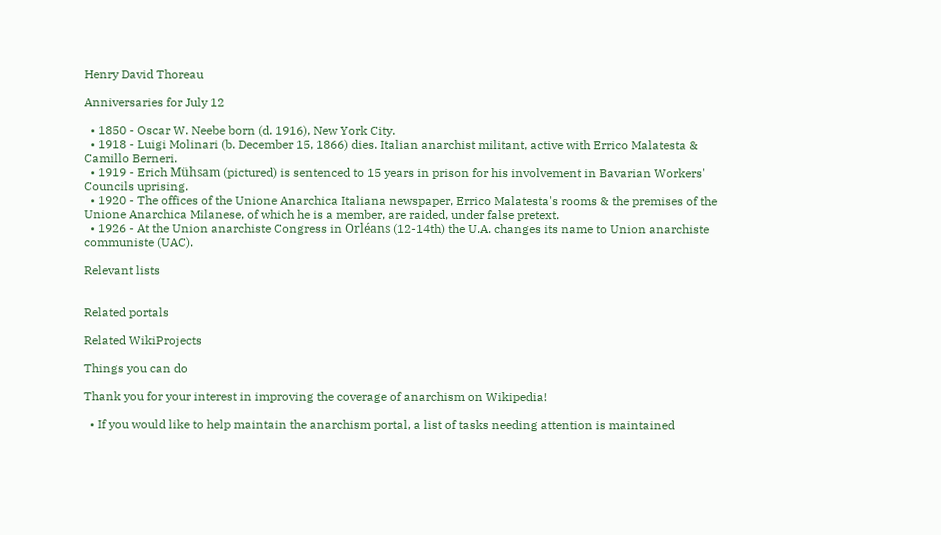Henry David Thoreau

Anniversaries for July 12

  • 1850 - Oscar W. Neebe born (d. 1916), New York City.
  • 1918 - Luigi Molinari (b. December 15, 1866) dies. Italian anarchist militant, active with Errico Malatesta & Camillo Berneri.
  • 1919 - Erich Mühsam (pictured) is sentenced to 15 years in prison for his involvement in Bavarian Workers' Councils uprising.
  • 1920 - The offices of the Unione Anarchica Italiana newspaper, Errico Malatesta's rooms & the premises of the Unione Anarchica Milanese, of which he is a member, are raided, under false pretext.
  • 1926 - At the Union anarchiste Congress in Orléans (12-14th) the U.A. changes its name to Union anarchiste communiste (UAC).

Relevant lists


Related portals

Related WikiProjects

Things you can do

Thank you for your interest in improving the coverage of anarchism on Wikipedia!

  • If you would like to help maintain the anarchism portal, a list of tasks needing attention is maintained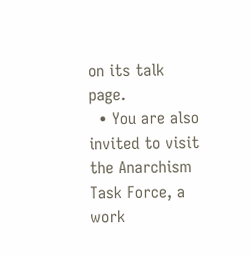on its talk page.
  • You are also invited to visit the Anarchism Task Force, a work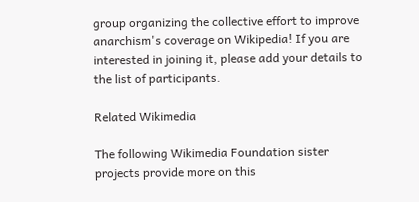group organizing the collective effort to improve anarchism's coverage on Wikipedia! If you are interested in joining it, please add your details to the list of participants.

Related Wikimedia

The following Wikimedia Foundation sister projects provide more on this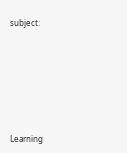subject:






Learning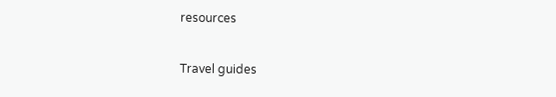resources

Travel guides